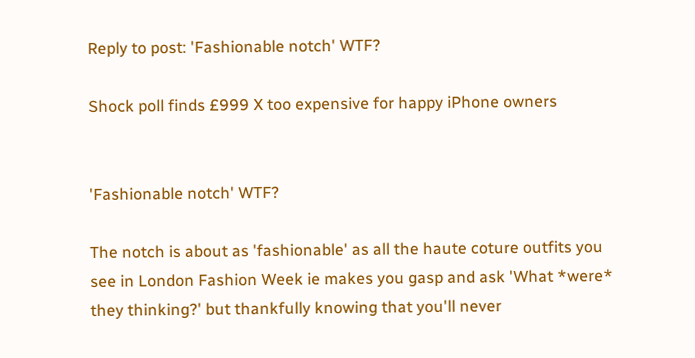Reply to post: 'Fashionable notch' WTF?

Shock poll finds £999 X too expensive for happy iPhone owners


'Fashionable notch' WTF?

The notch is about as 'fashionable' as all the haute coture outfits you see in London Fashion Week ie makes you gasp and ask 'What *were* they thinking?' but thankfully knowing that you'll never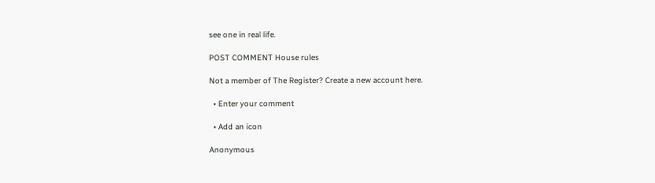see one in real life.

POST COMMENT House rules

Not a member of The Register? Create a new account here.

  • Enter your comment

  • Add an icon

Anonymous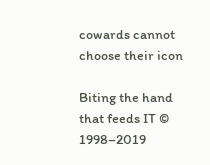cowards cannot choose their icon

Biting the hand that feeds IT © 1998–2019